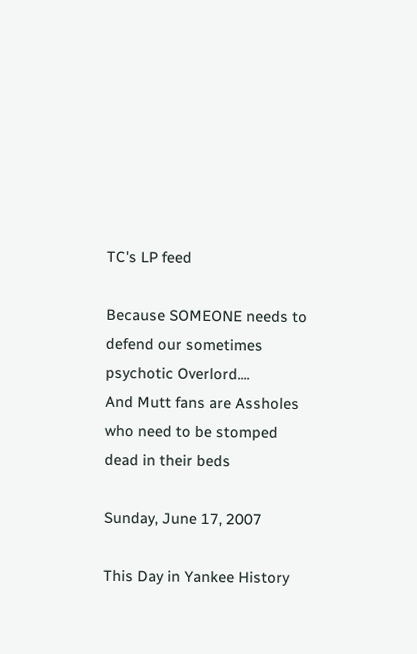TC's LP feed

Because SOMEONE needs to defend our sometimes psychotic Overlord....
And Mutt fans are Assholes who need to be stomped dead in their beds

Sunday, June 17, 2007

This Day in Yankee History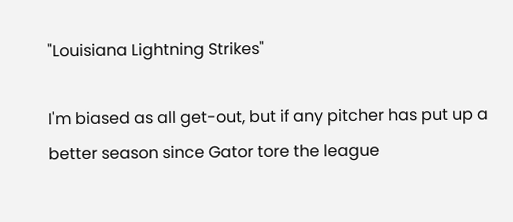"Louisiana Lightning Strikes"

I'm biased as all get-out, but if any pitcher has put up a better season since Gator tore the league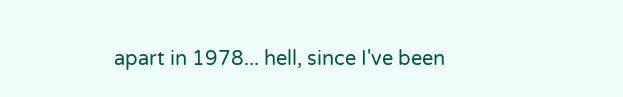apart in 1978... hell, since I've been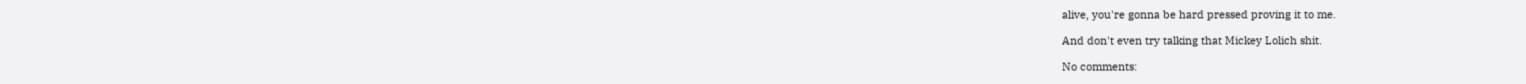alive, you're gonna be hard pressed proving it to me.

And don't even try talking that Mickey Lolich shit.

No comments: